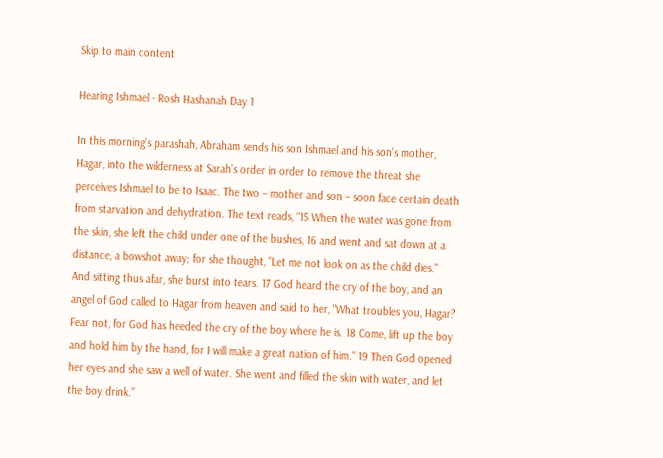Skip to main content

Hearing Ishmael - Rosh Hashanah Day 1

In this morning’s parashah, Abraham sends his son Ishmael and his son’s mother, Hagar, into the wilderness at Sarah’s order in order to remove the threat she perceives Ishmael to be to Isaac. The two – mother and son – soon face certain death from starvation and dehydration. The text reads, “15 When the water was gone from the skin, she left the child under one of the bushes, 16 and went and sat down at a distance, a bowshot away; for she thought, "Let me not look on as the child dies." And sitting thus afar, she burst into tears. 17 God heard the cry of the boy, and an angel of God called to Hagar from heaven and said to her, "What troubles you, Hagar? Fear not, for God has heeded the cry of the boy where he is. 18 Come, lift up the boy and hold him by the hand, for I will make a great nation of him." 19 Then God opened her eyes and she saw a well of water. She went and filled the skin with water, and let the boy drink.”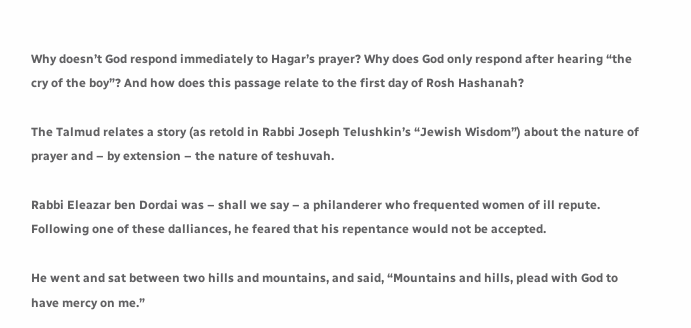Why doesn’t God respond immediately to Hagar’s prayer? Why does God only respond after hearing “the cry of the boy”? And how does this passage relate to the first day of Rosh Hashanah?

The Talmud relates a story (as retold in Rabbi Joseph Telushkin’s “Jewish Wisdom”) about the nature of prayer and – by extension – the nature of teshuvah.

Rabbi Eleazar ben Dordai was – shall we say – a philanderer who frequented women of ill repute. Following one of these dalliances, he feared that his repentance would not be accepted.

He went and sat between two hills and mountains, and said, “Mountains and hills, plead with God to have mercy on me.”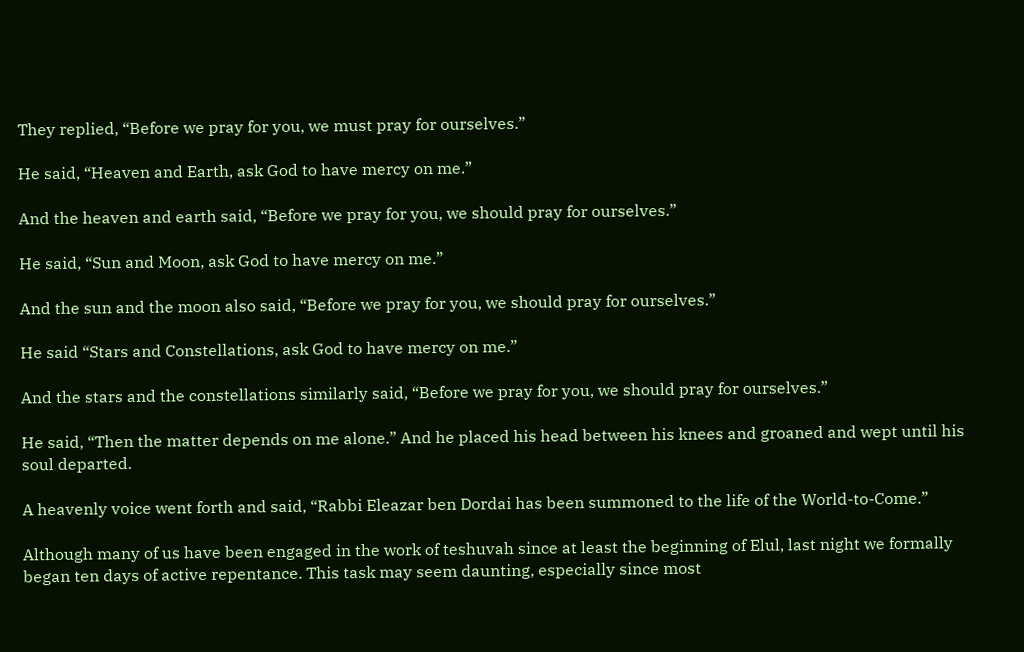They replied, “Before we pray for you, we must pray for ourselves.”

He said, “Heaven and Earth, ask God to have mercy on me.”

And the heaven and earth said, “Before we pray for you, we should pray for ourselves.”

He said, “Sun and Moon, ask God to have mercy on me.”

And the sun and the moon also said, “Before we pray for you, we should pray for ourselves.”

He said “Stars and Constellations, ask God to have mercy on me.”

And the stars and the constellations similarly said, “Before we pray for you, we should pray for ourselves.”

He said, “Then the matter depends on me alone.” And he placed his head between his knees and groaned and wept until his soul departed.

A heavenly voice went forth and said, “Rabbi Eleazar ben Dordai has been summoned to the life of the World-to-Come.”

Although many of us have been engaged in the work of teshuvah since at least the beginning of Elul, last night we formally began ten days of active repentance. This task may seem daunting, especially since most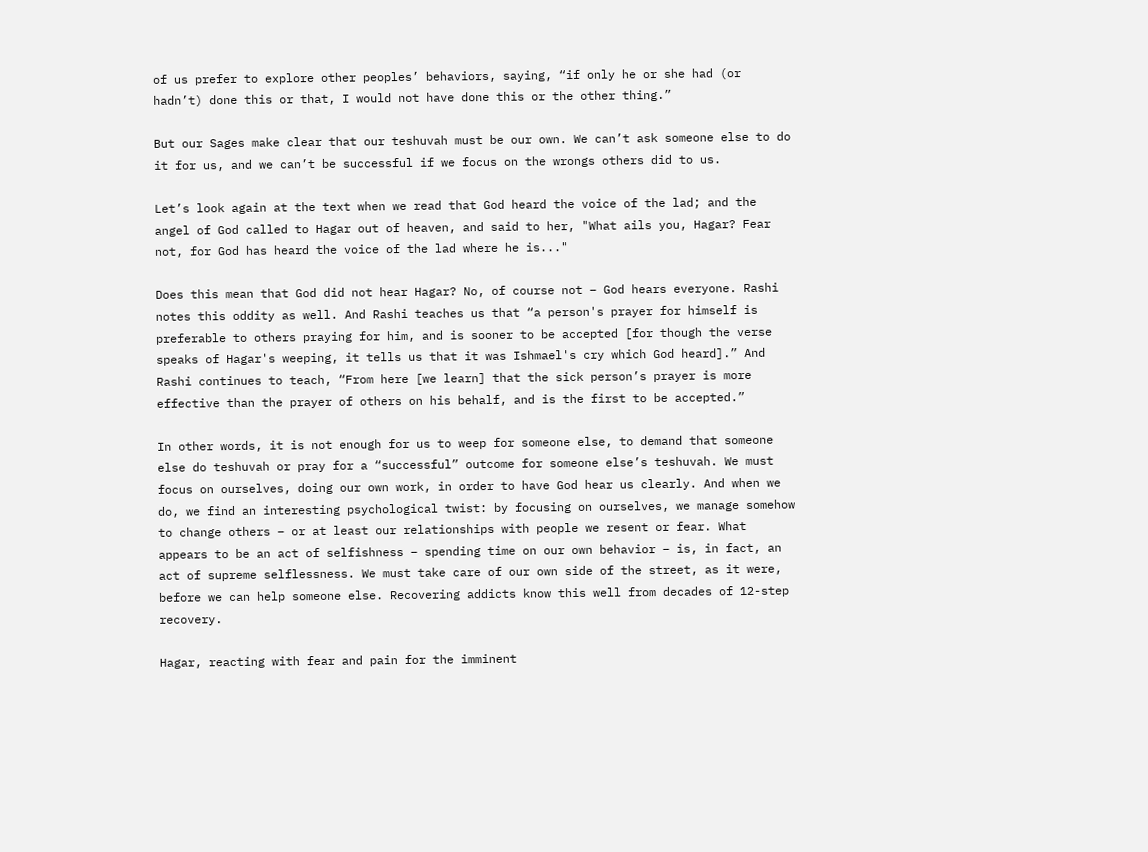of us prefer to explore other peoples’ behaviors, saying, “if only he or she had (or hadn’t) done this or that, I would not have done this or the other thing.”

But our Sages make clear that our teshuvah must be our own. We can’t ask someone else to do it for us, and we can’t be successful if we focus on the wrongs others did to us.

Let’s look again at the text when we read that God heard the voice of the lad; and the angel of God called to Hagar out of heaven, and said to her, "What ails you, Hagar? Fear not, for God has heard the voice of the lad where he is..."

Does this mean that God did not hear Hagar? No, of course not – God hears everyone. Rashi notes this oddity as well. And Rashi teaches us that “a person's prayer for himself is preferable to others praying for him, and is sooner to be accepted [for though the verse speaks of Hagar's weeping, it tells us that it was Ishmael's cry which God heard].” And Rashi continues to teach, “From here [we learn] that the sick person’s prayer is more effective than the prayer of others on his behalf, and is the first to be accepted.”

In other words, it is not enough for us to weep for someone else, to demand that someone else do teshuvah or pray for a “successful” outcome for someone else’s teshuvah. We must focus on ourselves, doing our own work, in order to have God hear us clearly. And when we do, we find an interesting psychological twist: by focusing on ourselves, we manage somehow to change others – or at least our relationships with people we resent or fear. What appears to be an act of selfishness – spending time on our own behavior – is, in fact, an act of supreme selflessness. We must take care of our own side of the street, as it were, before we can help someone else. Recovering addicts know this well from decades of 12-step recovery.

Hagar, reacting with fear and pain for the imminent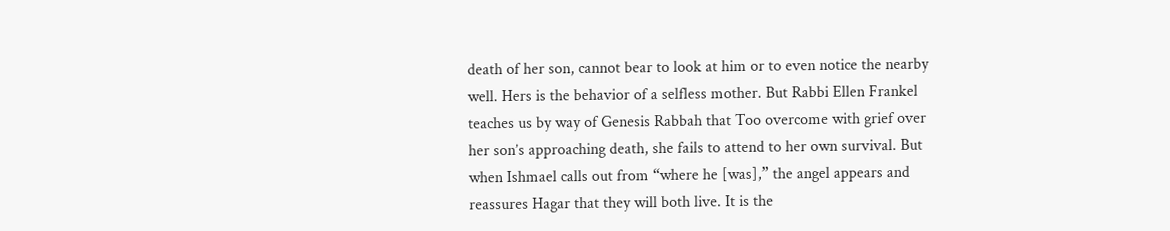death of her son, cannot bear to look at him or to even notice the nearby well. Hers is the behavior of a selfless mother. But Rabbi Ellen Frankel teaches us by way of Genesis Rabbah that Too overcome with grief over her son’s approaching death, she fails to attend to her own survival. But when Ishmael calls out from “where he [was],” the angel appears and reassures Hagar that they will both live. It is the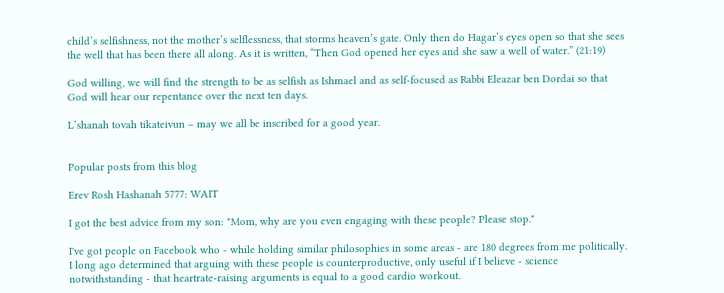child’s selfishness, not the mother’s selflessness, that storms heaven’s gate. Only then do Hagar’s eyes open so that she sees the well that has been there all along. As it is written, “Then God opened her eyes and she saw a well of water.” (21:19)

God willing, we will find the strength to be as selfish as Ishmael and as self-focused as Rabbi Eleazar ben Dordai so that God will hear our repentance over the next ten days.

L’shanah tovah tikateivun – may we all be inscribed for a good year.


Popular posts from this blog

Erev Rosh Hashanah 5777: WAIT

I got the best advice from my son: "Mom, why are you even engaging with these people? Please stop."

I've got people on Facebook who - while holding similar philosophies in some areas - are 180 degrees from me politically. I long ago determined that arguing with these people is counterproductive, only useful if I believe - science notwithstanding - that heartrate-raising arguments is equal to a good cardio workout.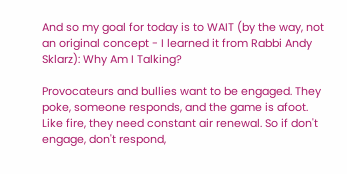And so my goal for today is to WAIT (by the way, not an original concept - I learned it from Rabbi Andy Sklarz): Why Am I Talking?

Provocateurs and bullies want to be engaged. They poke, someone responds, and the game is afoot. Like fire, they need constant air renewal. So if don't engage, don't respond,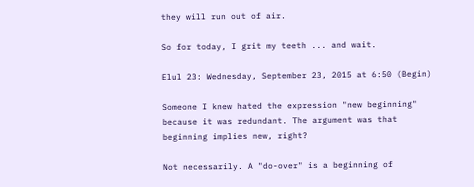they will run out of air.

So for today, I grit my teeth ... and wait.

Elul 23: Wednesday, September 23, 2015 at 6:50 (Begin)

Someone I knew hated the expression "new beginning" because it was redundant. The argument was that beginning implies new, right?

Not necessarily. A "do-over" is a beginning of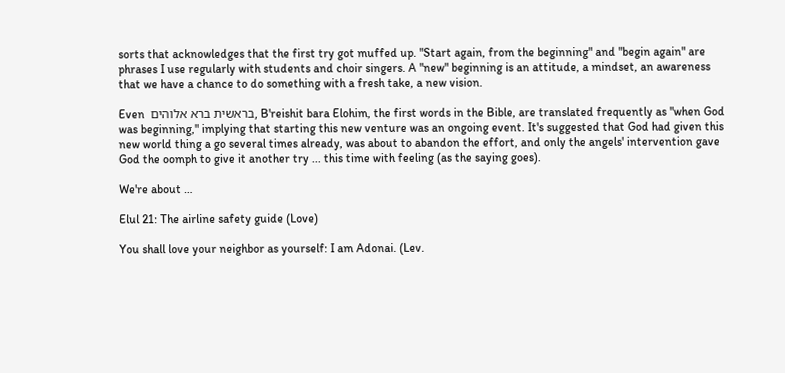sorts that acknowledges that the first try got muffed up. "Start again, from the beginning" and "begin again" are phrases I use regularly with students and choir singers. A "new" beginning is an attitude, a mindset, an awareness that we have a chance to do something with a fresh take, a new vision.

Even  בראשית ברא אלוהים, B'reishit bara Elohim, the first words in the Bible, are translated frequently as "when God was beginning," implying that starting this new venture was an ongoing event. It's suggested that God had given this new world thing a go several times already, was about to abandon the effort, and only the angels' intervention gave God the oomph to give it another try ... this time with feeling (as the saying goes).

We're about …

Elul 21: The airline safety guide (Love)

You shall love your neighbor as yourself: I am Adonai. (Lev.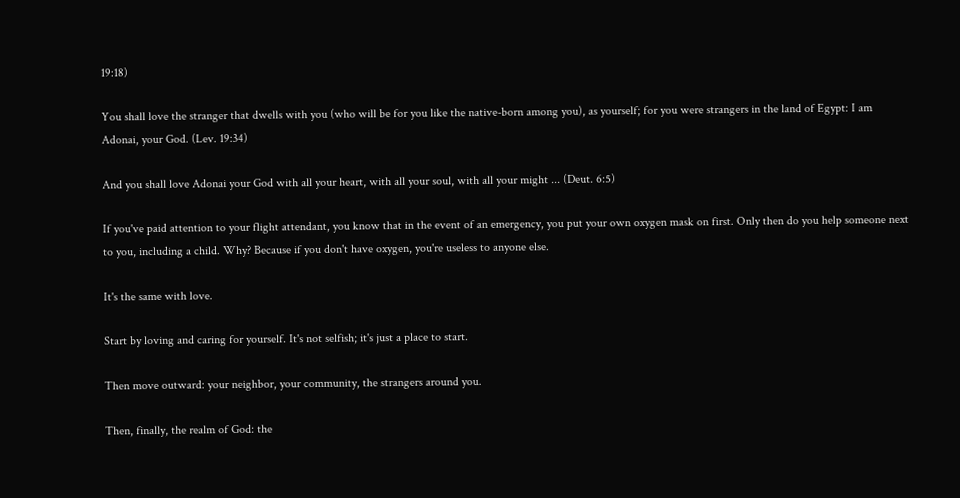19:18)

You shall love the stranger that dwells with you (who will be for you like the native-born among you), as yourself; for you were strangers in the land of Egypt: I am Adonai, your God. (Lev. 19:34)

And you shall love Adonai your God with all your heart, with all your soul, with all your might ... (Deut. 6:5)

If you've paid attention to your flight attendant, you know that in the event of an emergency, you put your own oxygen mask on first. Only then do you help someone next to you, including a child. Why? Because if you don't have oxygen, you're useless to anyone else.

It's the same with love.

Start by loving and caring for yourself. It's not selfish; it's just a place to start.

Then move outward: your neighbor, your community, the strangers around you.

Then, finally, the realm of God: the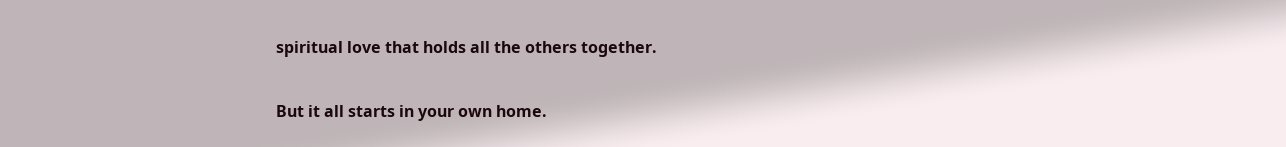spiritual love that holds all the others together.

But it all starts in your own home.